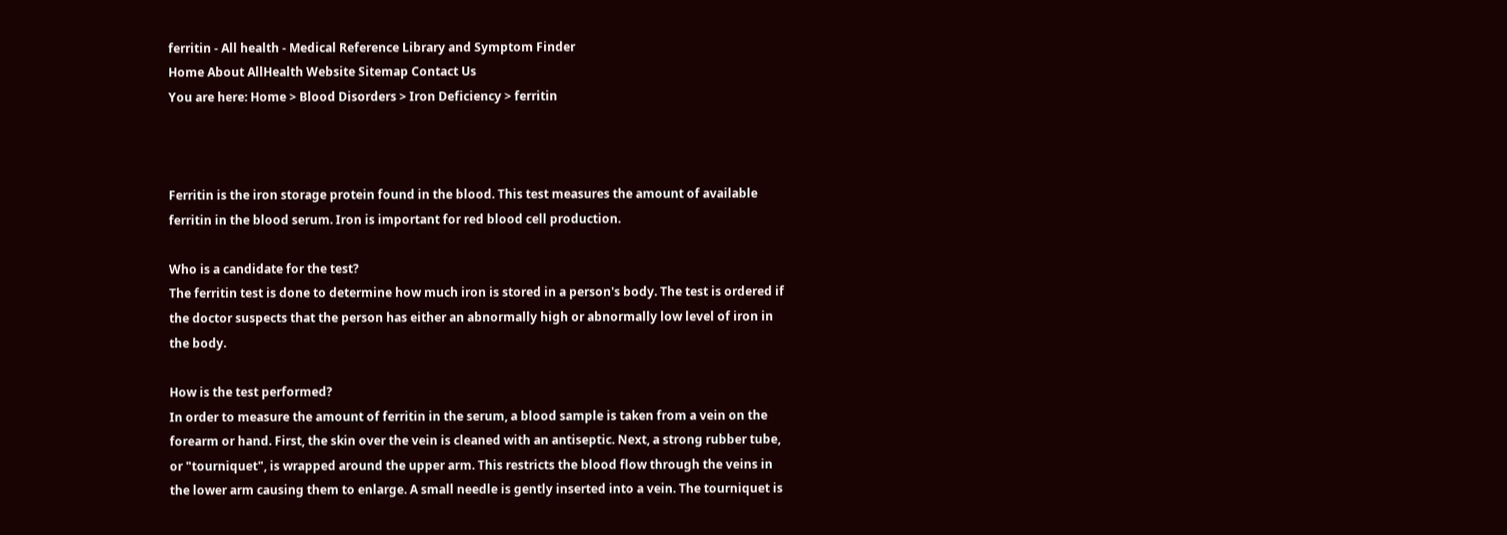ferritin - All health - Medical Reference Library and Symptom Finder
Home About AllHealth Website Sitemap Contact Us
You are here: Home > Blood Disorders > Iron Deficiency > ferritin



Ferritin is the iron storage protein found in the blood. This test measures the amount of available ferritin in the blood serum. Iron is important for red blood cell production.

Who is a candidate for the test?
The ferritin test is done to determine how much iron is stored in a person's body. The test is ordered if the doctor suspects that the person has either an abnormally high or abnormally low level of iron in the body.

How is the test performed?
In order to measure the amount of ferritin in the serum, a blood sample is taken from a vein on the forearm or hand. First, the skin over the vein is cleaned with an antiseptic. Next, a strong rubber tube, or "tourniquet", is wrapped around the upper arm. This restricts the blood flow through the veins in the lower arm causing them to enlarge. A small needle is gently inserted into a vein. The tourniquet is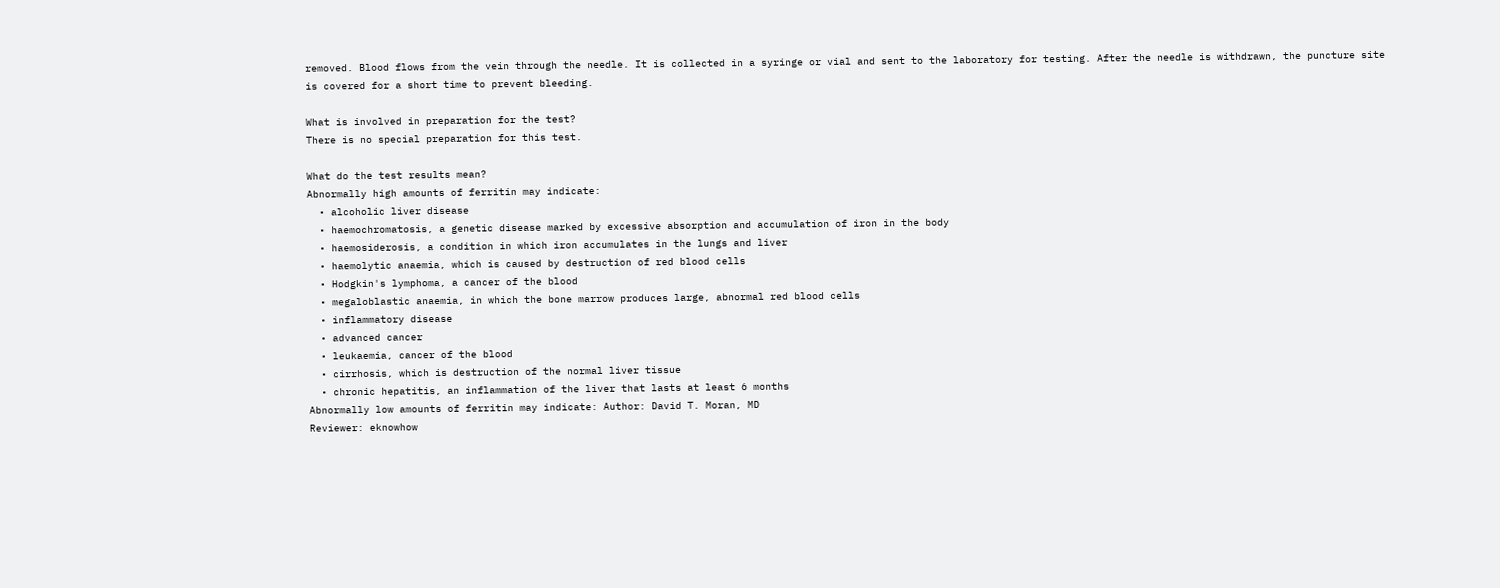removed. Blood flows from the vein through the needle. It is collected in a syringe or vial and sent to the laboratory for testing. After the needle is withdrawn, the puncture site is covered for a short time to prevent bleeding.

What is involved in preparation for the test?
There is no special preparation for this test.

What do the test results mean?
Abnormally high amounts of ferritin may indicate:
  • alcoholic liver disease
  • haemochromatosis, a genetic disease marked by excessive absorption and accumulation of iron in the body
  • haemosiderosis, a condition in which iron accumulates in the lungs and liver
  • haemolytic anaemia, which is caused by destruction of red blood cells
  • Hodgkin's lymphoma, a cancer of the blood
  • megaloblastic anaemia, in which the bone marrow produces large, abnormal red blood cells
  • inflammatory disease
  • advanced cancer
  • leukaemia, cancer of the blood
  • cirrhosis, which is destruction of the normal liver tissue
  • chronic hepatitis, an inflammation of the liver that lasts at least 6 months
Abnormally low amounts of ferritin may indicate: Author: David T. Moran, MD
Reviewer: eknowhow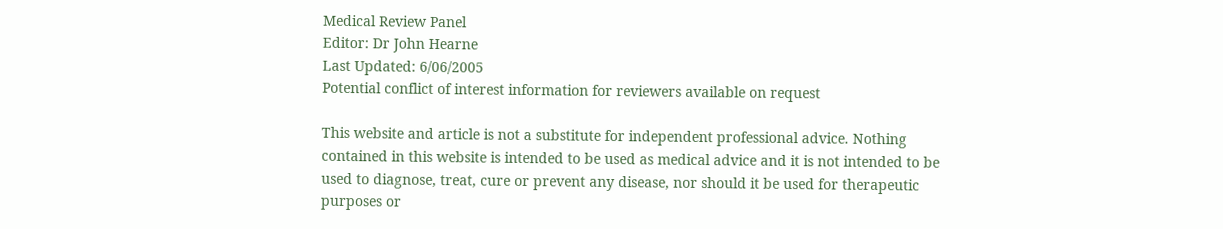Medical Review Panel
Editor: Dr John Hearne
Last Updated: 6/06/2005
Potential conflict of interest information for reviewers available on request

This website and article is not a substitute for independent professional advice. Nothing contained in this website is intended to be used as medical advice and it is not intended to be used to diagnose, treat, cure or prevent any disease, nor should it be used for therapeutic purposes or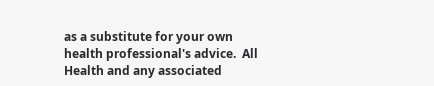as a substitute for your own health professional's advice.  All Health and any associated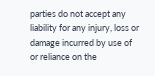parties do not accept any liability for any injury, loss or damage incurred by use of or reliance on the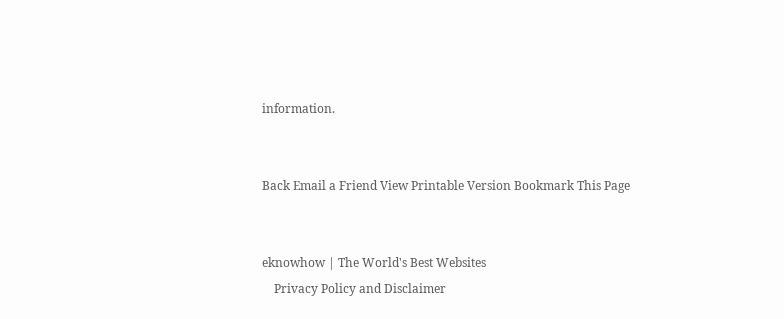information.


Back Email a Friend View Printable Version Bookmark This Page


eknowhow | The World's Best Websites
    Privacy Policy and Disclaimer